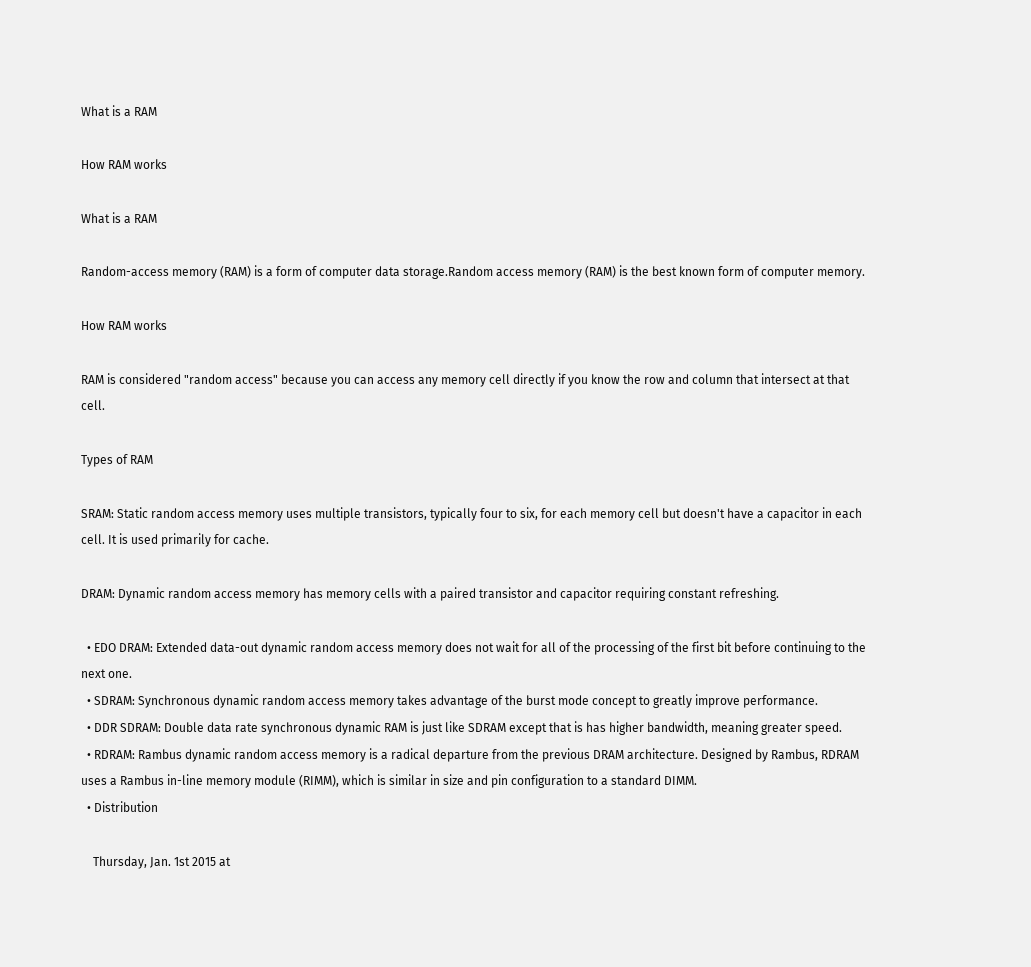What is a RAM

How RAM works

What is a RAM

Random-access memory (RAM) is a form of computer data storage.Random access memory (RAM) is the best known form of computer memory.

How RAM works

RAM is considered "random access" because you can access any memory cell directly if you know the row and column that intersect at that cell.

Types of RAM

SRAM: Static random access memory uses multiple transistors, typically four to six, for each memory cell but doesn't have a capacitor in each cell. It is used primarily for cache.

DRAM: Dynamic random access memory has memory cells with a paired transistor and capacitor requiring constant refreshing.

  • EDO DRAM: Extended data-out dynamic random access memory does not wait for all of the processing of the first bit before continuing to the next one.
  • SDRAM: Synchronous dynamic random access memory takes advantage of the burst mode concept to greatly improve performance.
  • DDR SDRAM: Double data rate synchronous dynamic RAM is just like SDRAM except that is has higher bandwidth, meaning greater speed.
  • RDRAM: Rambus dynamic random access memory is a radical departure from the previous DRAM architecture. Designed by Rambus, RDRAM uses a Rambus in-line memory module (RIMM), which is similar in size and pin configuration to a standard DIMM.
  • Distribution

    Thursday, Jan. 1st 2015 at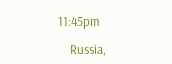11:45pm

    Russia,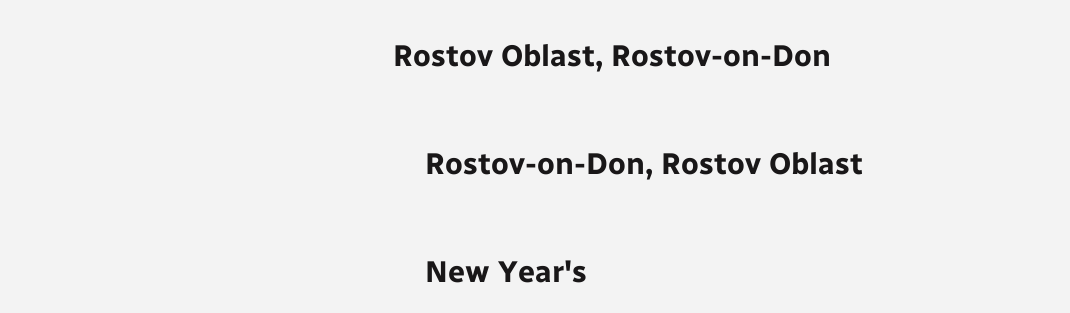Rostov Oblast, Rostov-on-Don

    Rostov-on-Don, Rostov Oblast

    New Year's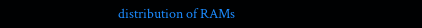distribution of RAMs